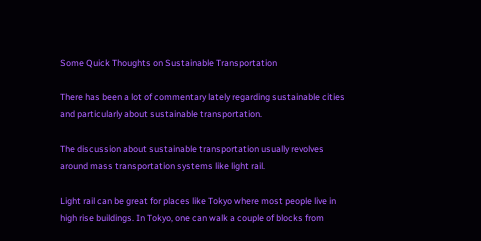Some Quick Thoughts on Sustainable Transportation

There has been a lot of commentary lately regarding sustainable cities and particularly about sustainable transportation.

The discussion about sustainable transportation usually revolves around mass transportation systems like light rail.

Light rail can be great for places like Tokyo where most people live in high rise buildings. In Tokyo, one can walk a couple of blocks from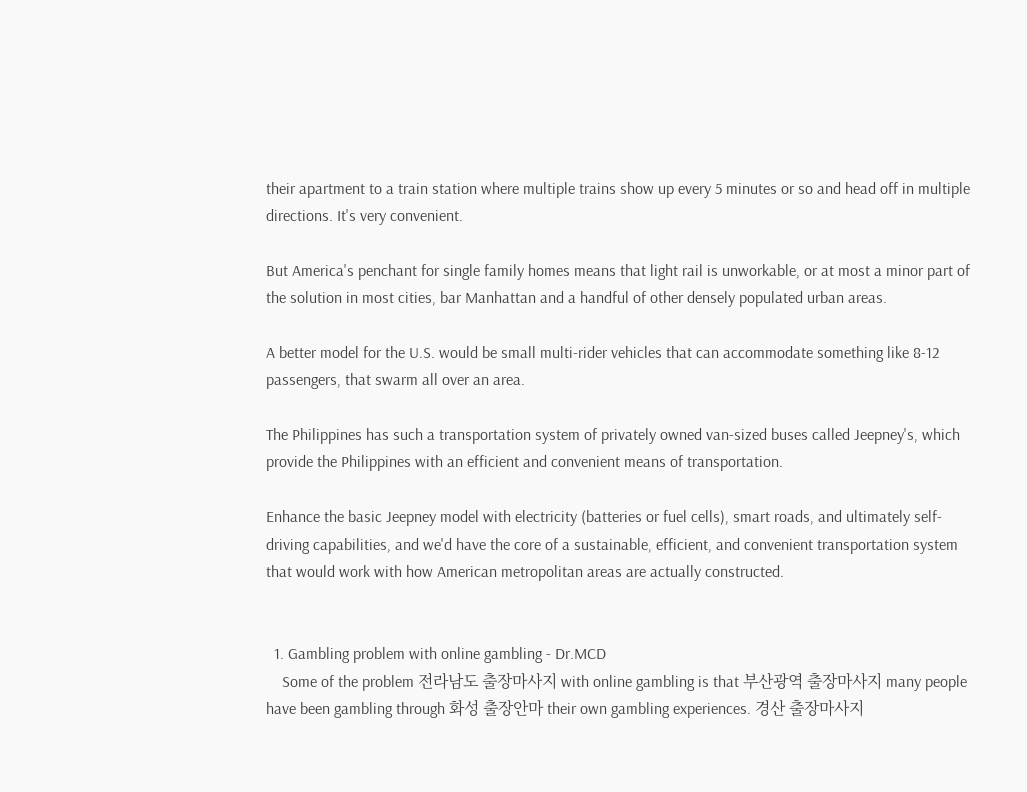their apartment to a train station where multiple trains show up every 5 minutes or so and head off in multiple directions. It's very convenient.

But America's penchant for single family homes means that light rail is unworkable, or at most a minor part of the solution in most cities, bar Manhattan and a handful of other densely populated urban areas.

A better model for the U.S. would be small multi-rider vehicles that can accommodate something like 8-12 passengers, that swarm all over an area.

The Philippines has such a transportation system of privately owned van-sized buses called Jeepney's, which provide the Philippines with an efficient and convenient means of transportation.

Enhance the basic Jeepney model with electricity (batteries or fuel cells), smart roads, and ultimately self-driving capabilities, and we'd have the core of a sustainable, efficient, and convenient transportation system that would work with how American metropolitan areas are actually constructed.


  1. Gambling problem with online gambling - Dr.MCD
    Some of the problem 전라남도 출장마사지 with online gambling is that 부산광역 출장마사지 many people have been gambling through 화성 출장안마 their own gambling experiences. 경산 출장마사지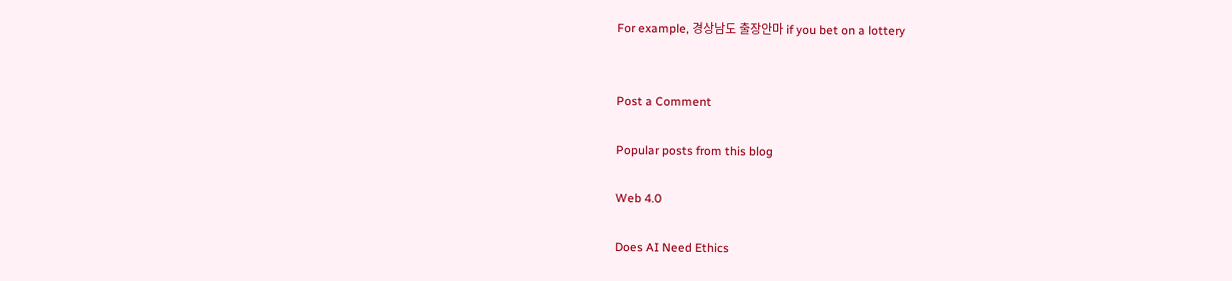For example, 경상남도 출장안마 if you bet on a lottery


Post a Comment

Popular posts from this blog

Web 4.0

Does AI Need Ethics